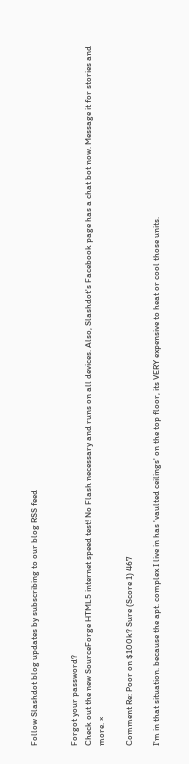Follow Slashdot blog updates by subscribing to our blog RSS feed


Forgot your password?
Check out the new SourceForge HTML5 internet speed test! No Flash necessary and runs on all devices. Also, Slashdot's Facebook page has a chat bot now. Message it for stories and more. ×

Comment Re: Poor on $100k? Sure (Score 1) 467

I'm in that situation. because the apt. complex I live in has 'vaulted ceilings' on the top floor, its VERY expensive to heat or cool those units.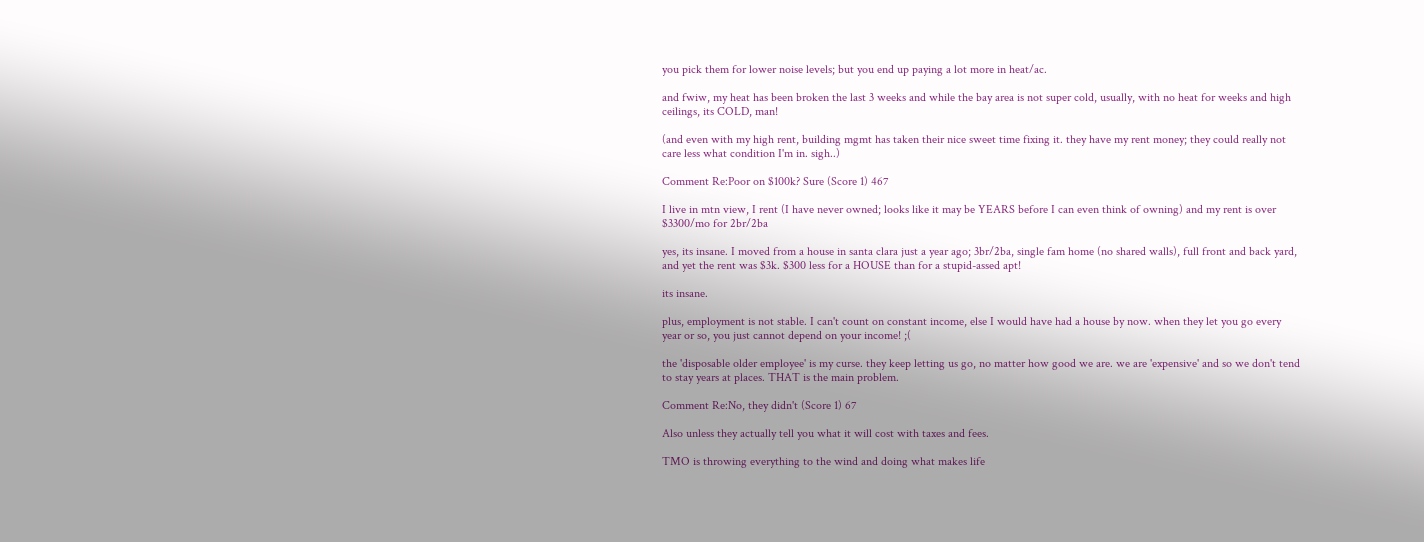you pick them for lower noise levels; but you end up paying a lot more in heat/ac.

and fwiw, my heat has been broken the last 3 weeks and while the bay area is not super cold, usually, with no heat for weeks and high ceilings, its COLD, man!

(and even with my high rent, building mgmt has taken their nice sweet time fixing it. they have my rent money; they could really not care less what condition I'm in. sigh..)

Comment Re:Poor on $100k? Sure (Score 1) 467

I live in mtn view, I rent (I have never owned; looks like it may be YEARS before I can even think of owning) and my rent is over $3300/mo for 2br/2ba

yes, its insane. I moved from a house in santa clara just a year ago; 3br/2ba, single fam home (no shared walls), full front and back yard, and yet the rent was $3k. $300 less for a HOUSE than for a stupid-assed apt!

its insane.

plus, employment is not stable. I can't count on constant income, else I would have had a house by now. when they let you go every year or so, you just cannot depend on your income! ;(

the 'disposable older employee' is my curse. they keep letting us go, no matter how good we are. we are 'expensive' and so we don't tend to stay years at places. THAT is the main problem.

Comment Re:No, they didn't (Score 1) 67

Also unless they actually tell you what it will cost with taxes and fees.

TMO is throwing everything to the wind and doing what makes life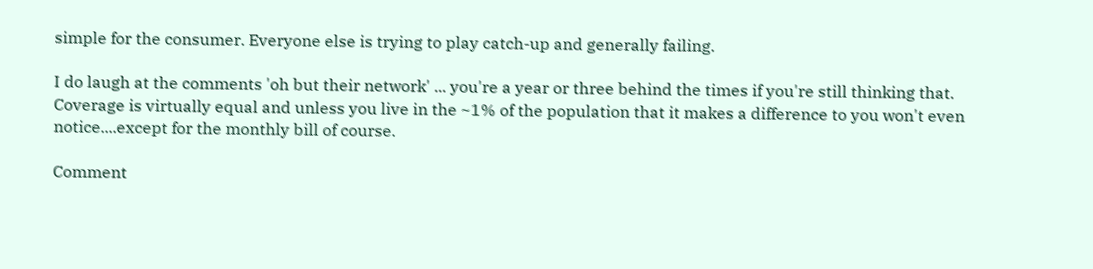simple for the consumer. Everyone else is trying to play catch-up and generally failing.

I do laugh at the comments 'oh but their network' ... you're a year or three behind the times if you're still thinking that. Coverage is virtually equal and unless you live in the ~1% of the population that it makes a difference to you won't even notice....except for the monthly bill of course.

Comment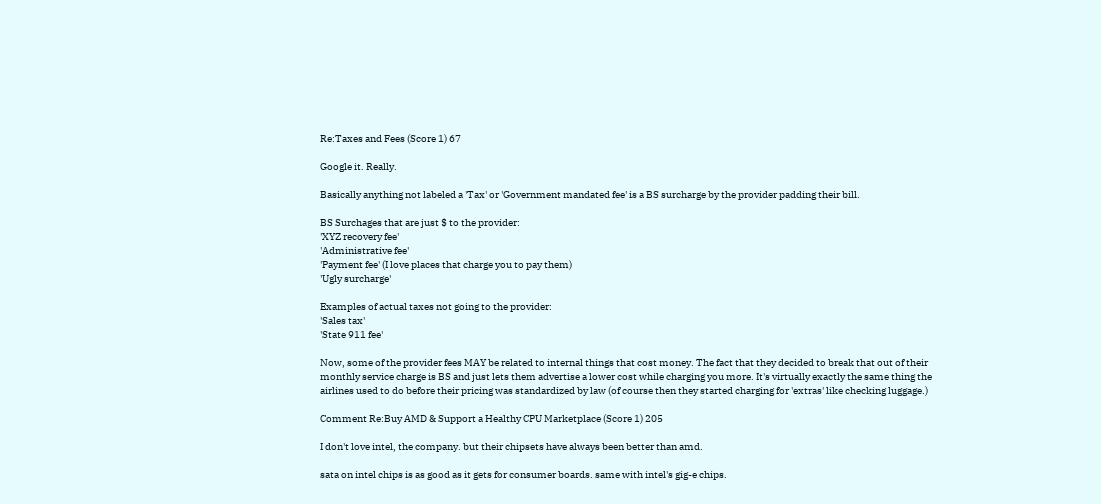Re:Taxes and Fees (Score 1) 67

Google it. Really.

Basically anything not labeled a 'Tax' or 'Government mandated fee' is a BS surcharge by the provider padding their bill.

BS Surchages that are just $ to the provider:
'XYZ recovery fee'
'Administrative fee'
'Payment fee' (I love places that charge you to pay them)
'Ugly surcharge'

Examples of actual taxes not going to the provider:
'Sales tax'
'State 911 fee'

Now, some of the provider fees MAY be related to internal things that cost money. The fact that they decided to break that out of their monthly service charge is BS and just lets them advertise a lower cost while charging you more. It's virtually exactly the same thing the airlines used to do before their pricing was standardized by law (of course then they started charging for 'extras' like checking luggage.)

Comment Re:Buy AMD & Support a Healthy CPU Marketplace (Score 1) 205

I don't love intel, the company. but their chipsets have always been better than amd.

sata on intel chips is as good as it gets for consumer boards. same with intel's gig-e chips.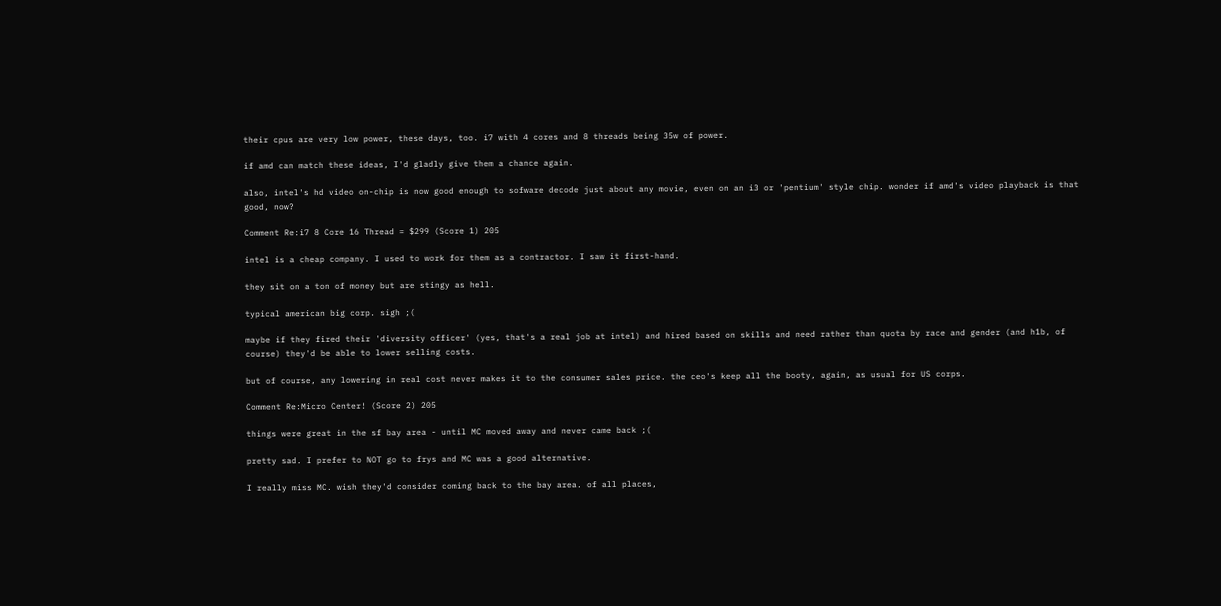their cpus are very low power, these days, too. i7 with 4 cores and 8 threads being 35w of power.

if amd can match these ideas, I'd gladly give them a chance again.

also, intel's hd video on-chip is now good enough to sofware decode just about any movie, even on an i3 or 'pentium' style chip. wonder if amd's video playback is that good, now?

Comment Re:i7 8 Core 16 Thread = $299 (Score 1) 205

intel is a cheap company. I used to work for them as a contractor. I saw it first-hand.

they sit on a ton of money but are stingy as hell.

typical american big corp. sigh ;(

maybe if they fired their 'diversity officer' (yes, that's a real job at intel) and hired based on skills and need rather than quota by race and gender (and h1b, of course) they'd be able to lower selling costs.

but of course, any lowering in real cost never makes it to the consumer sales price. the ceo's keep all the booty, again, as usual for US corps.

Comment Re:Micro Center! (Score 2) 205

things were great in the sf bay area - until MC moved away and never came back ;(

pretty sad. I prefer to NOT go to frys and MC was a good alternative.

I really miss MC. wish they'd consider coming back to the bay area. of all places,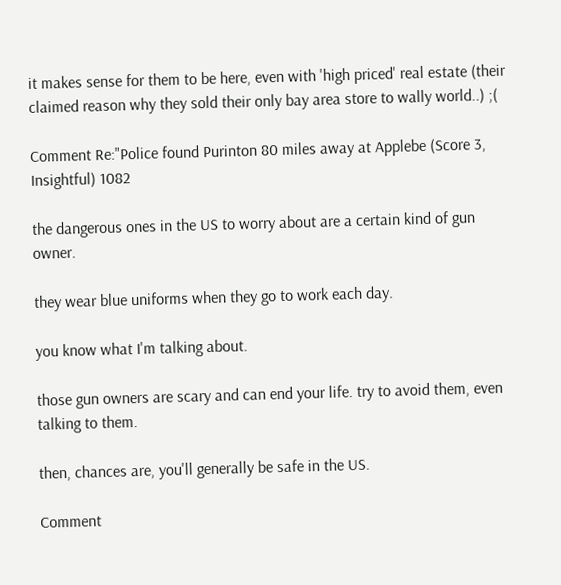it makes sense for them to be here, even with 'high priced' real estate (their claimed reason why they sold their only bay area store to wally world..) ;(

Comment Re:"Police found Purinton 80 miles away at Applebe (Score 3, Insightful) 1082

the dangerous ones in the US to worry about are a certain kind of gun owner.

they wear blue uniforms when they go to work each day.

you know what I'm talking about.

those gun owners are scary and can end your life. try to avoid them, even talking to them.

then, chances are, you'll generally be safe in the US.

Comment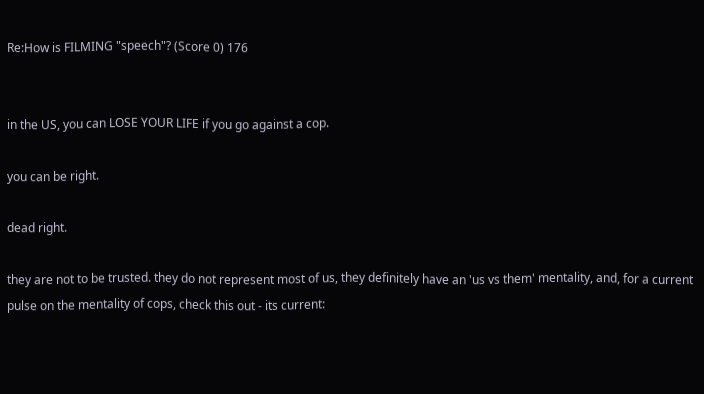Re:How is FILMING "speech"? (Score 0) 176


in the US, you can LOSE YOUR LIFE if you go against a cop.

you can be right.

dead right.

they are not to be trusted. they do not represent most of us, they definitely have an 'us vs them' mentality, and, for a current pulse on the mentality of cops, check this out - its current: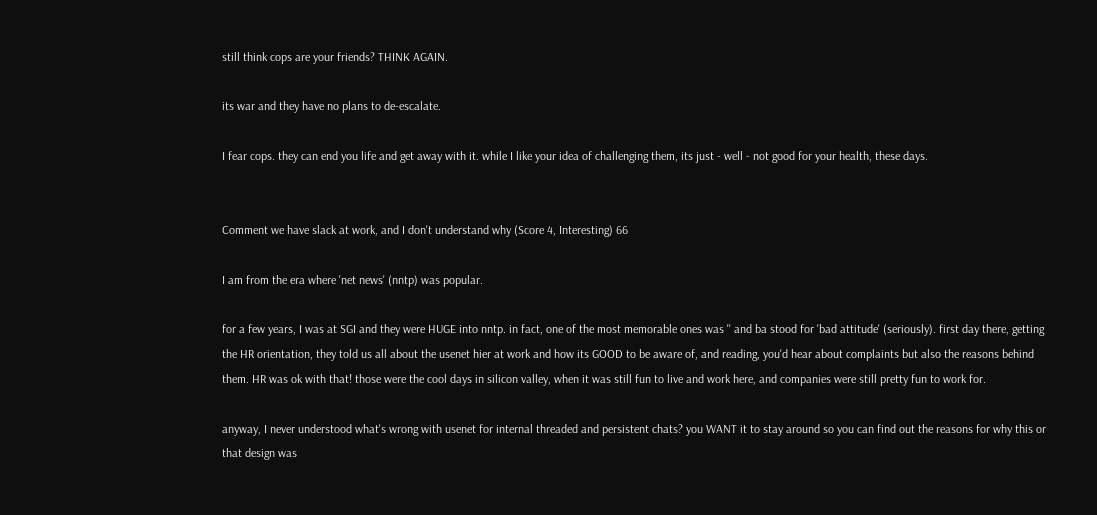still think cops are your friends? THINK AGAIN.

its war and they have no plans to de-escalate.

I fear cops. they can end you life and get away with it. while I like your idea of challenging them, its just - well - not good for your health, these days.


Comment we have slack at work, and I don't understand why (Score 4, Interesting) 66

I am from the era where 'net news' (nntp) was popular.

for a few years, I was at SGI and they were HUGE into nntp. in fact, one of the most memorable ones was '' and ba stood for 'bad attitude' (seriously). first day there, getting the HR orientation, they told us all about the usenet hier at work and how its GOOD to be aware of, and reading, you'd hear about complaints but also the reasons behind them. HR was ok with that! those were the cool days in silicon valley, when it was still fun to live and work here, and companies were still pretty fun to work for.

anyway, I never understood what's wrong with usenet for internal threaded and persistent chats? you WANT it to stay around so you can find out the reasons for why this or that design was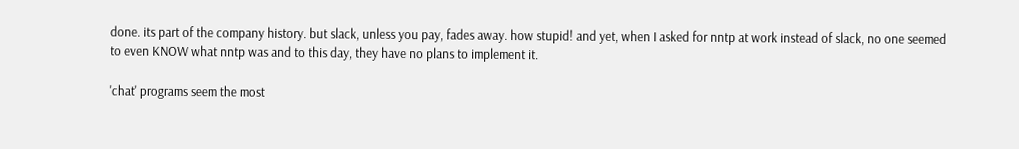done. its part of the company history. but slack, unless you pay, fades away. how stupid! and yet, when I asked for nntp at work instead of slack, no one seemed to even KNOW what nntp was and to this day, they have no plans to implement it.

'chat' programs seem the most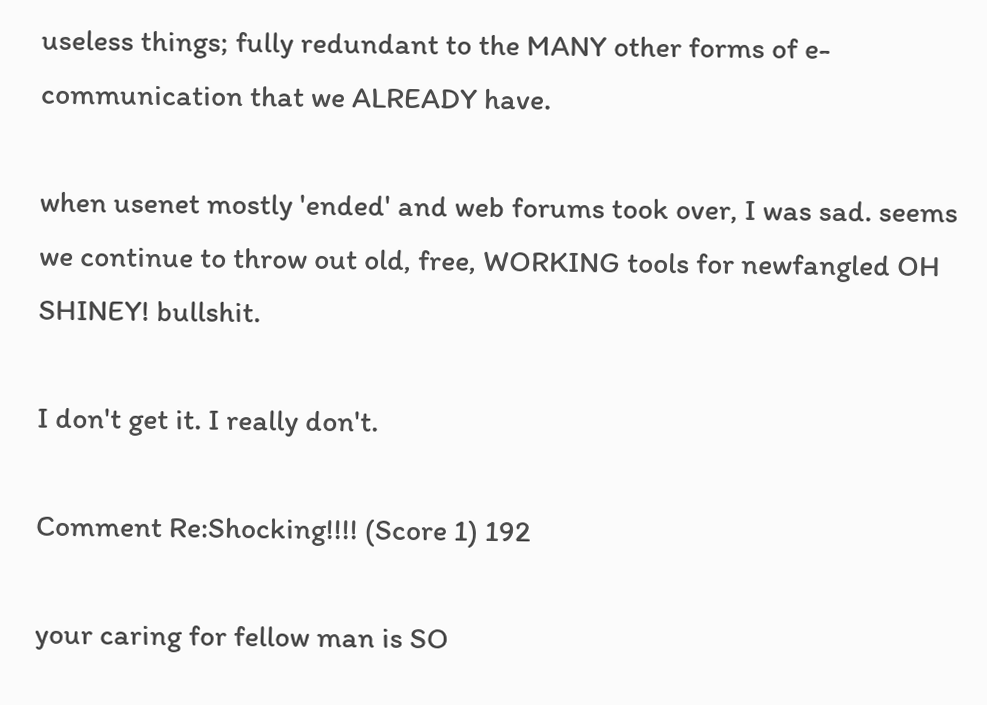useless things; fully redundant to the MANY other forms of e-communication that we ALREADY have.

when usenet mostly 'ended' and web forums took over, I was sad. seems we continue to throw out old, free, WORKING tools for newfangled OH SHINEY! bullshit.

I don't get it. I really don't.

Comment Re:Shocking!!!! (Score 1) 192

your caring for fellow man is SO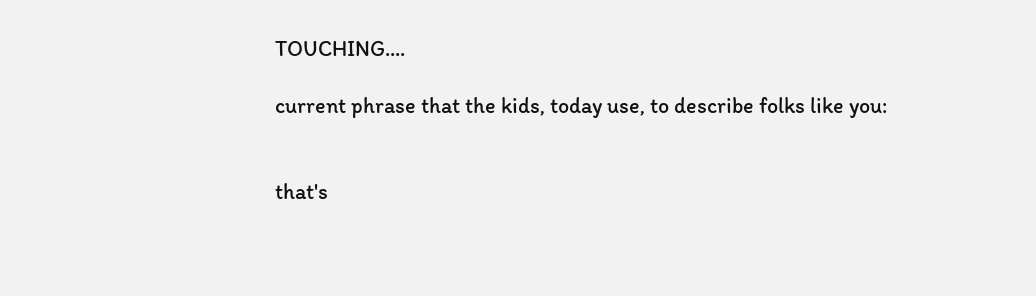TOUCHING....

current phrase that the kids, today use, to describe folks like you:


that's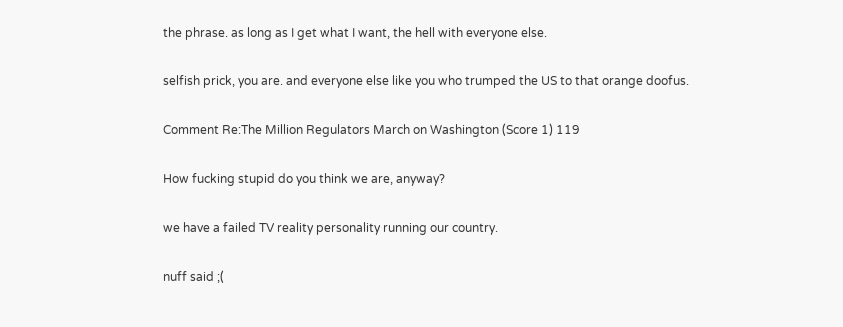the phrase. as long as I get what I want, the hell with everyone else.

selfish prick, you are. and everyone else like you who trumped the US to that orange doofus.

Comment Re:The Million Regulators March on Washington (Score 1) 119

How fucking stupid do you think we are, anyway?

we have a failed TV reality personality running our country.

nuff said ;(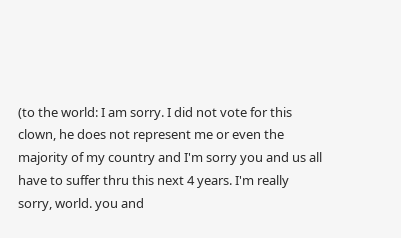(to the world: I am sorry. I did not vote for this clown, he does not represent me or even the majority of my country and I'm sorry you and us all have to suffer thru this next 4 years. I'm really sorry, world. you and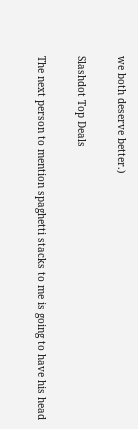we both deserve better.)

Slashdot Top Deals

The next person to mention spaghetti stacks to me is going to have his head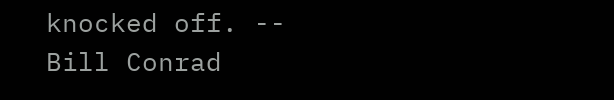knocked off. -- Bill Conrad